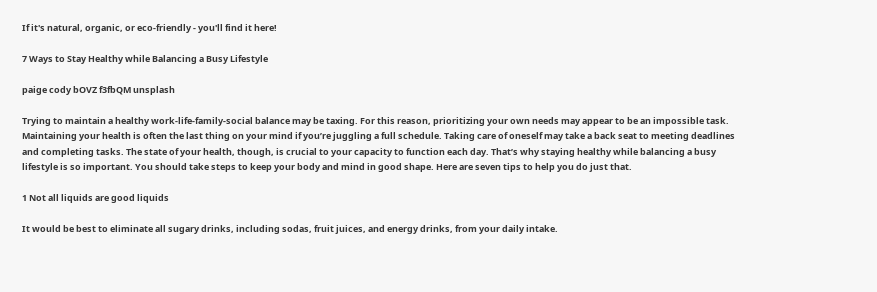If it's natural, organic, or eco-friendly - you'll find it here!

7 Ways to Stay Healthy while Balancing a Busy Lifestyle

paige cody bOVZ f3fbQM unsplash

Trying to maintain a healthy work-life-family-social balance may be taxing. For this reason, prioritizing your own needs may appear to be an impossible task. Maintaining your health is often the last thing on your mind if you’re juggling a full schedule. Taking care of oneself may take a back seat to meeting deadlines and completing tasks. The state of your health, though, is crucial to your capacity to function each day. That’s why staying healthy while balancing a busy lifestyle is so important. You should take steps to keep your body and mind in good shape. Here are seven tips to help you do just that.

1 Not all liquids are good liquids

It would be best to eliminate all sugary drinks, including sodas, fruit juices, and energy drinks, from your daily intake.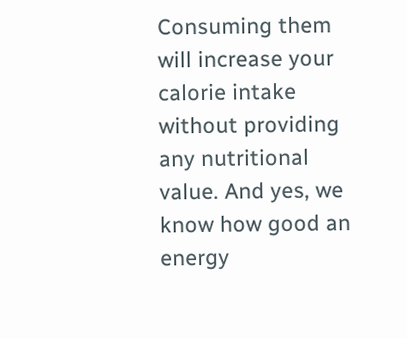Consuming them will increase your calorie intake without providing any nutritional value. And yes, we know how good an energy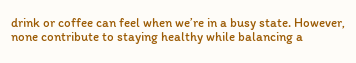drink or coffee can feel when we’re in a busy state. However, none contribute to staying healthy while balancing a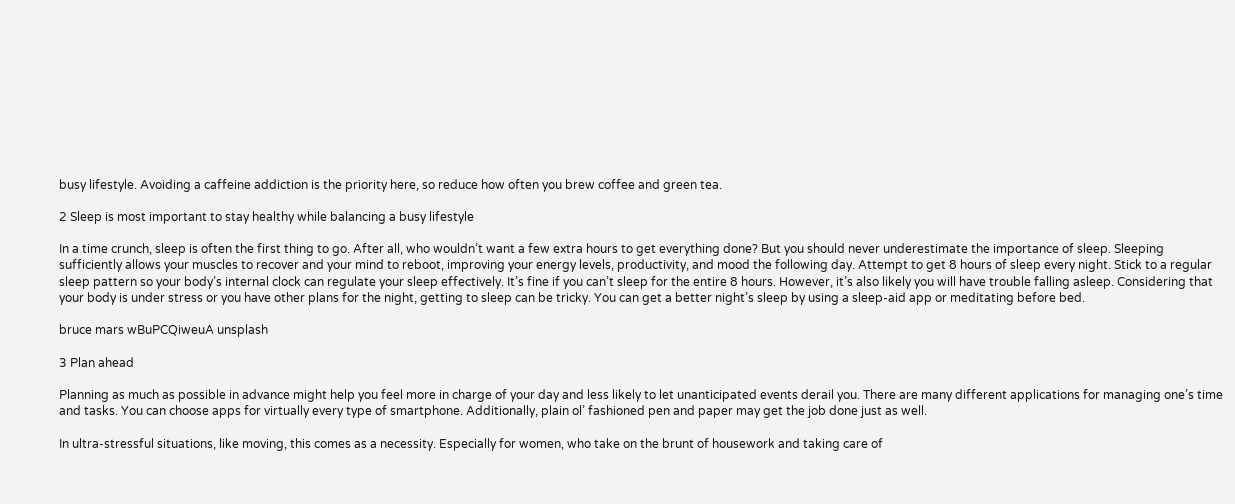busy lifestyle. Avoiding a caffeine addiction is the priority here, so reduce how often you brew coffee and green tea.

2 Sleep is most important to stay healthy while balancing a busy lifestyle

In a time crunch, sleep is often the first thing to go. After all, who wouldn’t want a few extra hours to get everything done? But you should never underestimate the importance of sleep. Sleeping sufficiently allows your muscles to recover and your mind to reboot, improving your energy levels, productivity, and mood the following day. Attempt to get 8 hours of sleep every night. Stick to a regular sleep pattern so your body’s internal clock can regulate your sleep effectively. It’s fine if you can’t sleep for the entire 8 hours. However, it’s also likely you will have trouble falling asleep. Considering that your body is under stress or you have other plans for the night, getting to sleep can be tricky. You can get a better night’s sleep by using a sleep-aid app or meditating before bed.

bruce mars wBuPCQiweuA unsplash

3 Plan ahead

Planning as much as possible in advance might help you feel more in charge of your day and less likely to let unanticipated events derail you. There are many different applications for managing one’s time and tasks. You can choose apps for virtually every type of smartphone. Additionally, plain ol’ fashioned pen and paper may get the job done just as well.

In ultra-stressful situations, like moving, this comes as a necessity. Especially for women, who take on the brunt of housework and taking care of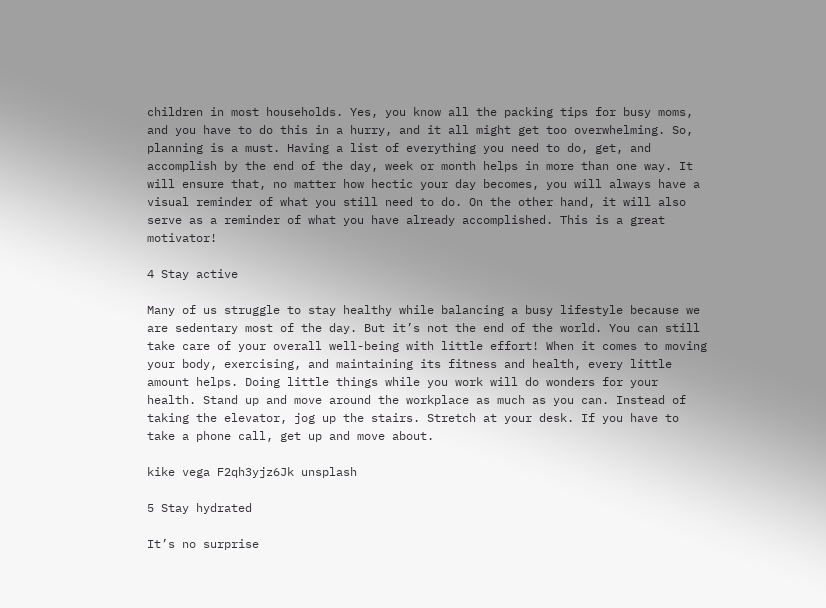children in most households. Yes, you know all the packing tips for busy moms, and you have to do this in a hurry, and it all might get too overwhelming. So, planning is a must. Having a list of everything you need to do, get, and accomplish by the end of the day, week or month helps in more than one way. It will ensure that, no matter how hectic your day becomes, you will always have a visual reminder of what you still need to do. On the other hand, it will also serve as a reminder of what you have already accomplished. This is a great motivator!

4 Stay active

Many of us struggle to stay healthy while balancing a busy lifestyle because we are sedentary most of the day. But it’s not the end of the world. You can still take care of your overall well-being with little effort! When it comes to moving your body, exercising, and maintaining its fitness and health, every little amount helps. Doing little things while you work will do wonders for your health. Stand up and move around the workplace as much as you can. Instead of taking the elevator, jog up the stairs. Stretch at your desk. If you have to take a phone call, get up and move about.

kike vega F2qh3yjz6Jk unsplash

5 Stay hydrated

It’s no surprise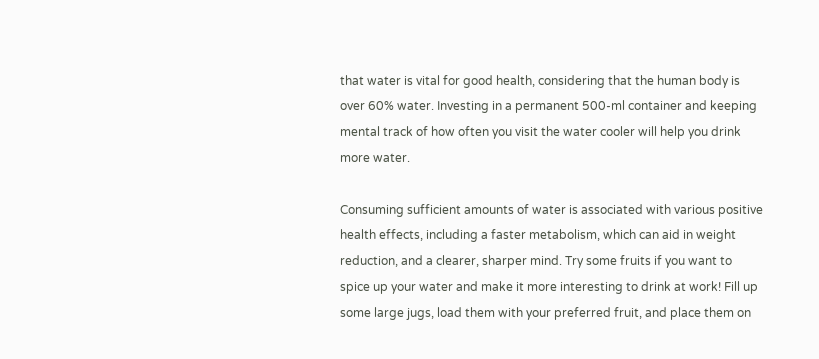that water is vital for good health, considering that the human body is over 60% water. Investing in a permanent 500-ml container and keeping mental track of how often you visit the water cooler will help you drink more water.

Consuming sufficient amounts of water is associated with various positive health effects, including a faster metabolism, which can aid in weight reduction, and a clearer, sharper mind. Try some fruits if you want to spice up your water and make it more interesting to drink at work! Fill up some large jugs, load them with your preferred fruit, and place them on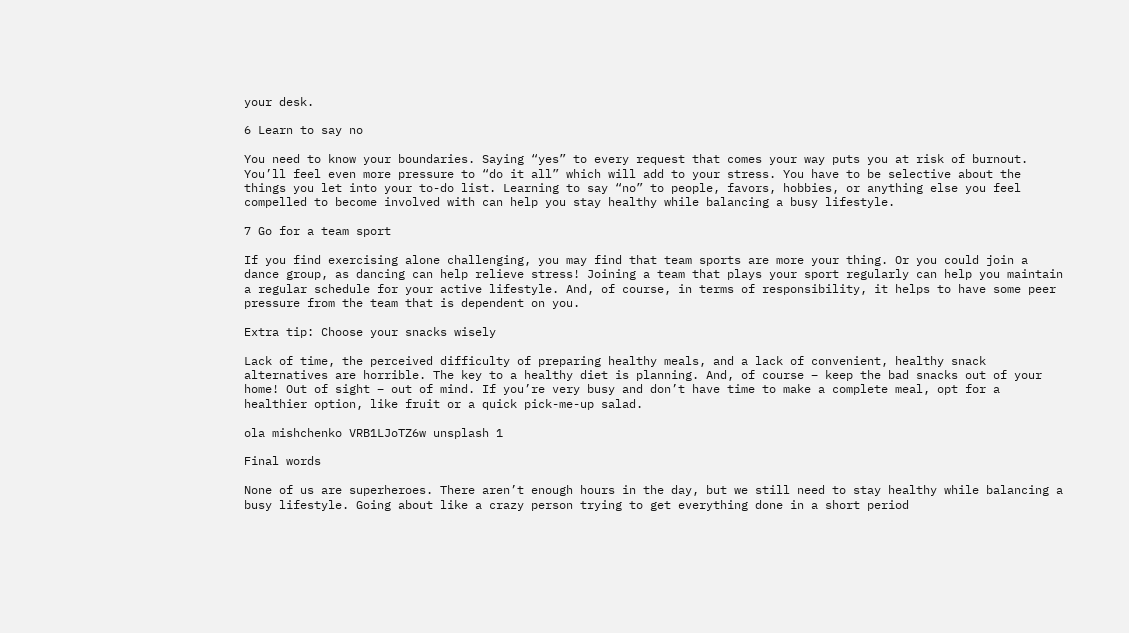your desk.

6 Learn to say no

You need to know your boundaries. Saying “yes” to every request that comes your way puts you at risk of burnout. You’ll feel even more pressure to “do it all” which will add to your stress. You have to be selective about the things you let into your to-do list. Learning to say “no” to people, favors, hobbies, or anything else you feel compelled to become involved with can help you stay healthy while balancing a busy lifestyle.

7 Go for a team sport

If you find exercising alone challenging, you may find that team sports are more your thing. Or you could join a dance group, as dancing can help relieve stress! Joining a team that plays your sport regularly can help you maintain a regular schedule for your active lifestyle. And, of course, in terms of responsibility, it helps to have some peer pressure from the team that is dependent on you.

Extra tip: Choose your snacks wisely

Lack of time, the perceived difficulty of preparing healthy meals, and a lack of convenient, healthy snack alternatives are horrible. The key to a healthy diet is planning. And, of course – keep the bad snacks out of your home! Out of sight – out of mind. If you’re very busy and don’t have time to make a complete meal, opt for a healthier option, like fruit or a quick pick-me-up salad.

ola mishchenko VRB1LJoTZ6w unsplash 1

Final words

None of us are superheroes. There aren’t enough hours in the day, but we still need to stay healthy while balancing a busy lifestyle. Going about like a crazy person trying to get everything done in a short period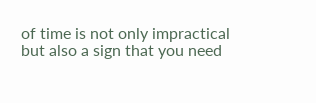of time is not only impractical but also a sign that you need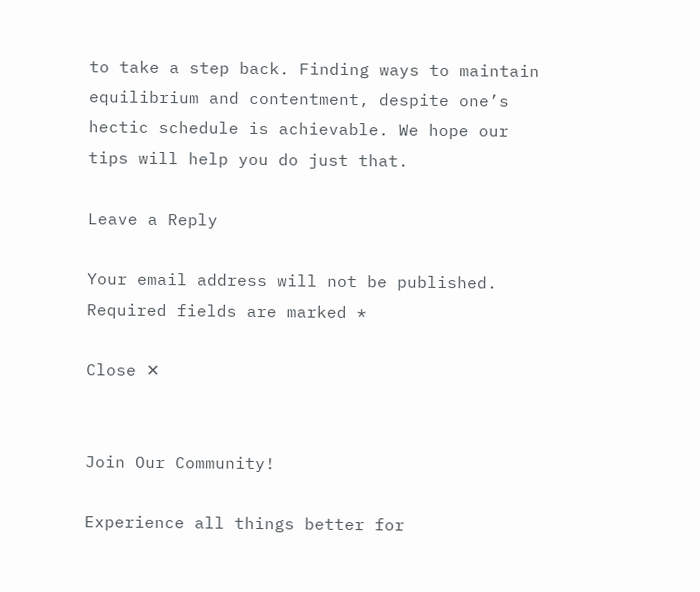to take a step back. Finding ways to maintain equilibrium and contentment, despite one’s hectic schedule is achievable. We hope our tips will help you do just that.

Leave a Reply

Your email address will not be published. Required fields are marked *

Close ✕


Join Our Community!

Experience all things better for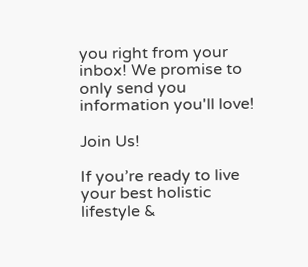you right from your inbox! We promise to only send you information you'll love!

Join Us!

If you’re ready to live your best holistic lifestyle &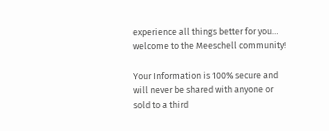experience all things better for you…
welcome to the Meeschell community!

Your Information is 100% secure and will never be shared with anyone or sold to a third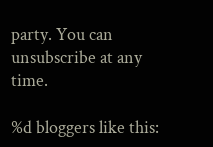party. You can unsubscribe at any time.

%d bloggers like this: